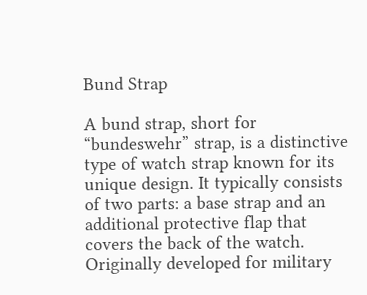Bund Strap

A bund strap, short for “bundeswehr” strap, is a distinctive type of watch strap known for its unique design. It typically consists of two parts: a base strap and an additional protective flap that covers the back of the watch. Originally developed for military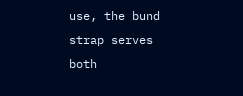use, the bund strap serves both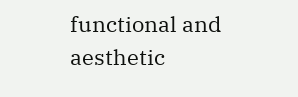functional and aesthetic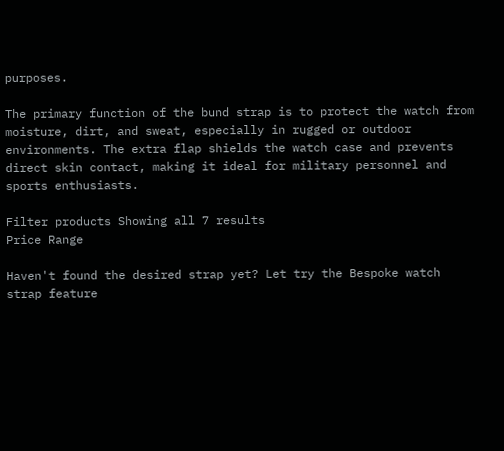purposes.

The primary function of the bund strap is to protect the watch from moisture, dirt, and sweat, especially in rugged or outdoor environments. The extra flap shields the watch case and prevents direct skin contact, making it ideal for military personnel and sports enthusiasts.

Filter products Showing all 7 results
Price Range

Haven't found the desired strap yet? Let try the Bespoke watch strap feature